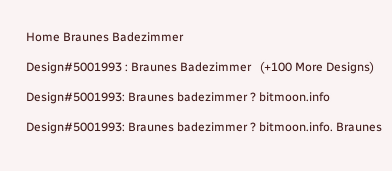Home Braunes Badezimmer

Design#5001993 : Braunes Badezimmer   (+100 More Designs)

Design#5001993: Braunes badezimmer ? bitmoon.info

Design#5001993: Braunes badezimmer ? bitmoon.info. Braunes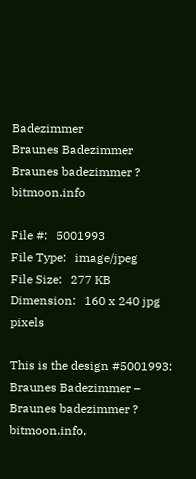Badezimmer
Braunes Badezimmer
Braunes badezimmer ? bitmoon.info

File #:   5001993
File Type:   image/jpeg
File Size:   277 KB
Dimension:   160 x 240 jpg pixels

This is the design #5001993: Braunes Badezimmer – Braunes badezimmer ? bitmoon.info,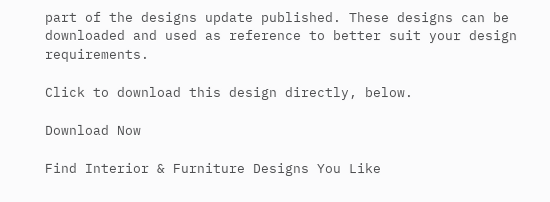part of the designs update published. These designs can be downloaded and used as reference to better suit your design requirements.

Click to download this design directly, below.

Download Now

Find Interior & Furniture Designs You Like